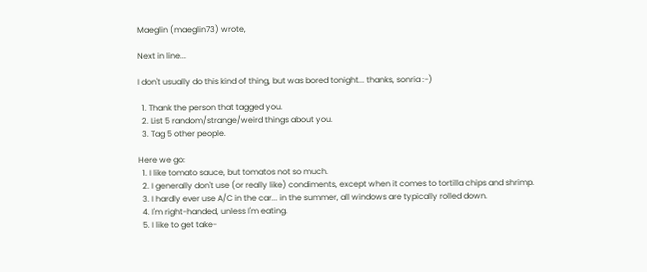Maeglin (maeglin73) wrote,

Next in line...

I don't usually do this kind of thing, but was bored tonight... thanks, sonria :-)

  1. Thank the person that tagged you.
  2. List 5 random/strange/weird things about you.
  3. Tag 5 other people.

Here we go:
  1. I like tomato sauce, but tomatos not so much.
  2. I generally don't use (or really like) condiments, except when it comes to tortilla chips and shrimp.
  3. I hardly ever use A/C in the car... in the summer, all windows are typically rolled down.
  4. I'm right-handed, unless I'm eating.
  5. I like to get take-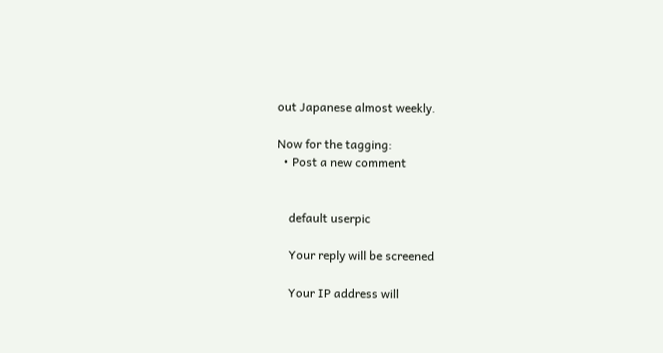out Japanese almost weekly.

Now for the tagging:
  • Post a new comment


    default userpic

    Your reply will be screened

    Your IP address will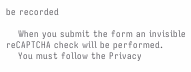be recorded

    When you submit the form an invisible reCAPTCHA check will be performed.
    You must follow the Privacy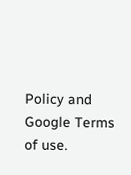Policy and Google Terms of use.